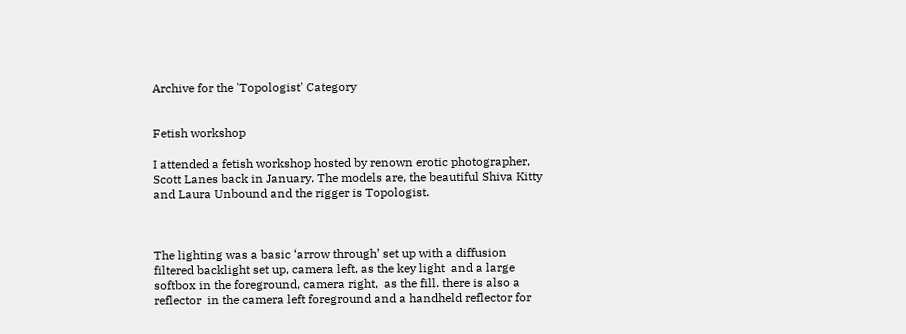Archive for the 'Topologist' Category


Fetish workshop

I attended a fetish workshop hosted by renown erotic photographer, Scott Lanes back in January. The models are, the beautiful Shiva Kitty and Laura Unbound and the rigger is Topologist.



The lighting was a basic ‘arrow through’ set up with a diffusion filtered backlight set up, camera left, as the key light  and a large softbox in the foreground, camera right,  as the fill. there is also a reflector  in the camera left foreground and a handheld reflector for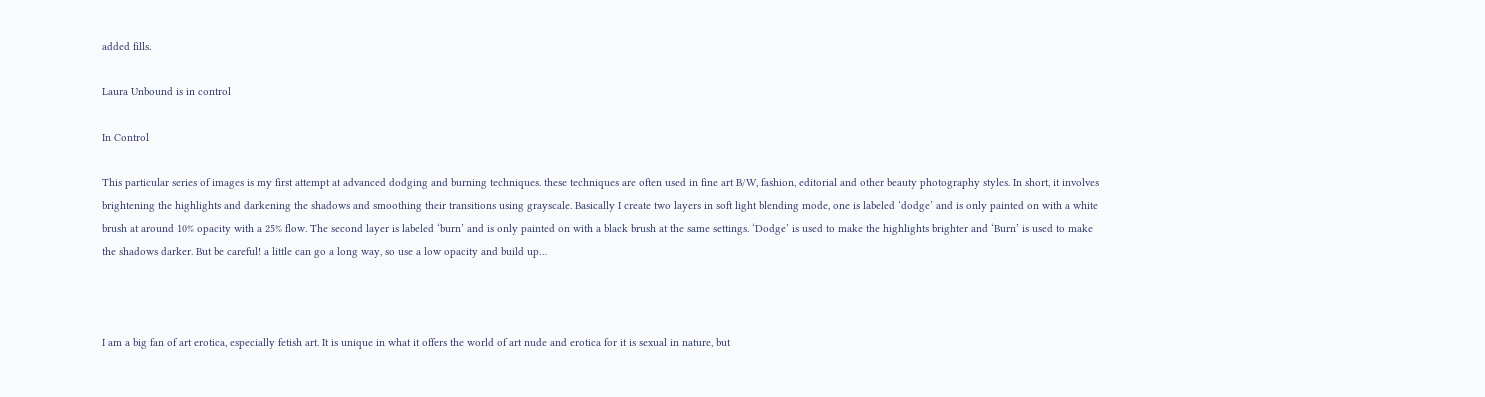added fills.

Laura Unbound is in control

In Control

This particular series of images is my first attempt at advanced dodging and burning techniques. these techniques are often used in fine art B/W, fashion, editorial and other beauty photography styles. In short, it involves brightening the highlights and darkening the shadows and smoothing their transitions using grayscale. Basically I create two layers in soft light blending mode, one is labeled ‘dodge’ and is only painted on with a white brush at around 10% opacity with a 25% flow. The second layer is labeled ‘burn’ and is only painted on with a black brush at the same settings. ‘Dodge’ is used to make the highlights brighter and ‘Burn’ is used to make the shadows darker. But be careful! a little can go a long way, so use a low opacity and build up…



I am a big fan of art erotica, especially fetish art. It is unique in what it offers the world of art nude and erotica for it is sexual in nature, but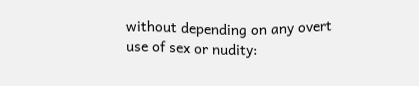without depending on any overt use of sex or nudity: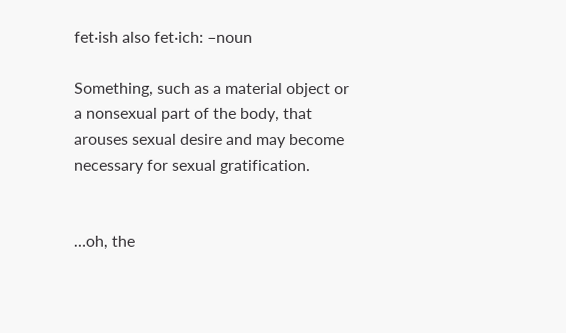fet·ish also fet·ich: –noun

Something, such as a material object or a nonsexual part of the body, that arouses sexual desire and may become necessary for sexual gratification.


…oh, the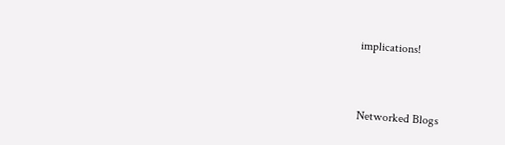implications!


Networked Blogs